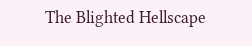The Blighted Hellscape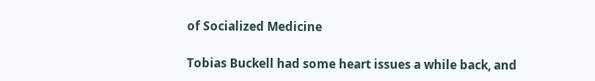of Socialized Medicine

Tobias Buckell had some heart issues a while back, and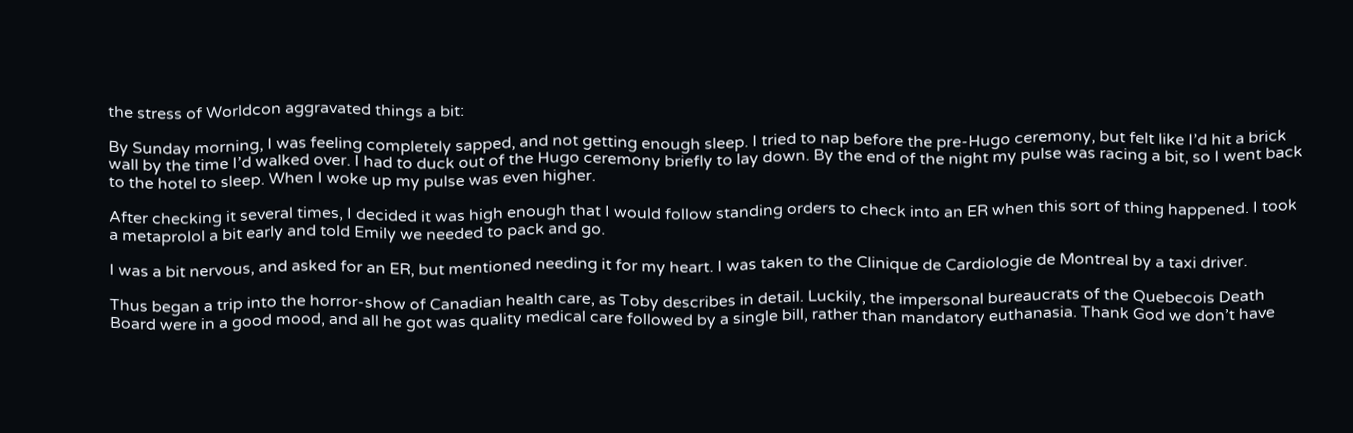the stress of Worldcon aggravated things a bit:

By Sunday morning, I was feeling completely sapped, and not getting enough sleep. I tried to nap before the pre-Hugo ceremony, but felt like I’d hit a brick wall by the time I’d walked over. I had to duck out of the Hugo ceremony briefly to lay down. By the end of the night my pulse was racing a bit, so I went back to the hotel to sleep. When I woke up my pulse was even higher.

After checking it several times, I decided it was high enough that I would follow standing orders to check into an ER when this sort of thing happened. I took a metaprolol a bit early and told Emily we needed to pack and go.

I was a bit nervous, and asked for an ER, but mentioned needing it for my heart. I was taken to the Clinique de Cardiologie de Montreal by a taxi driver.

Thus began a trip into the horror-show of Canadian health care, as Toby describes in detail. Luckily, the impersonal bureaucrats of the Quebecois Death Board were in a good mood, and all he got was quality medical care followed by a single bill, rather than mandatory euthanasia. Thank God we don’t have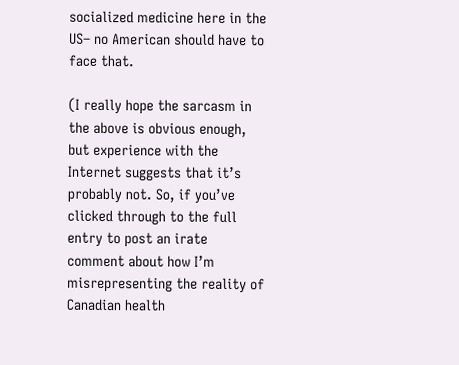socialized medicine here in the US– no American should have to face that.

(I really hope the sarcasm in the above is obvious enough, but experience with the Internet suggests that it’s probably not. So, if you’ve clicked through to the full entry to post an irate comment about how I’m misrepresenting the reality of Canadian health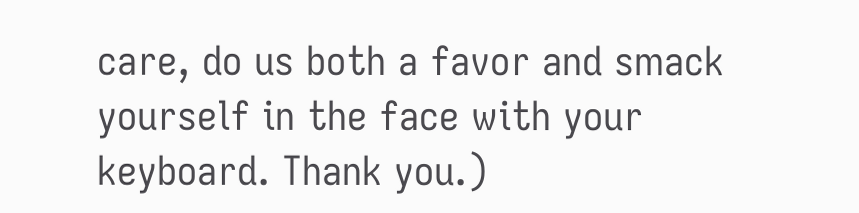care, do us both a favor and smack yourself in the face with your keyboard. Thank you.)